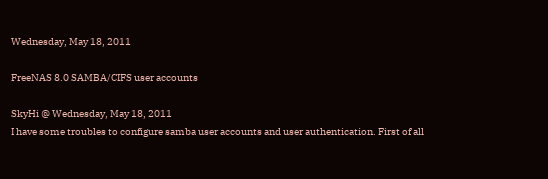Wednesday, May 18, 2011

FreeNAS 8.0 SAMBA/CIFS user accounts

SkyHi @ Wednesday, May 18, 2011
I have some troubles to configure samba user accounts and user authentication. First of all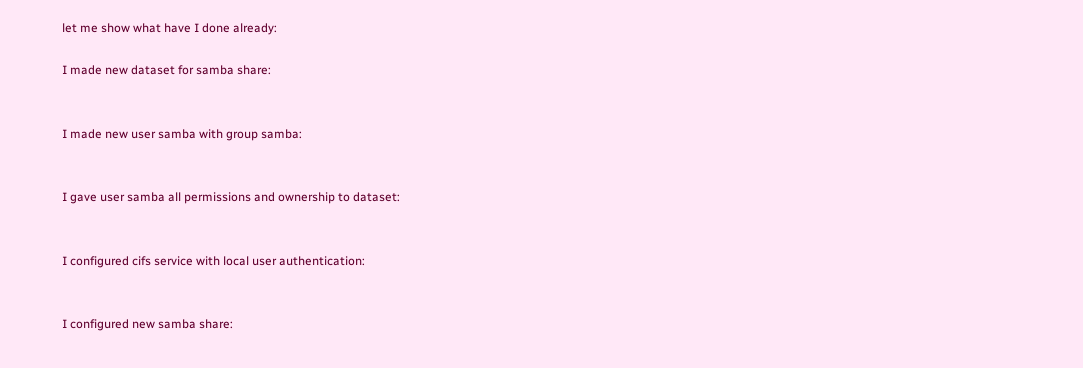let me show what have I done already:

I made new dataset for samba share:


I made new user samba with group samba:


I gave user samba all permissions and ownership to dataset:


I configured cifs service with local user authentication:


I configured new samba share: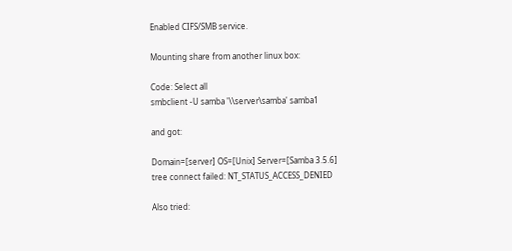Enabled CIFS/SMB service.

Mounting share from another linux box:

Code: Select all
smbclient -U samba '\\server\samba' samba1

and got:

Domain=[server] OS=[Unix] Server=[Samba 3.5.6]
tree connect failed: NT_STATUS_ACCESS_DENIED

Also tried: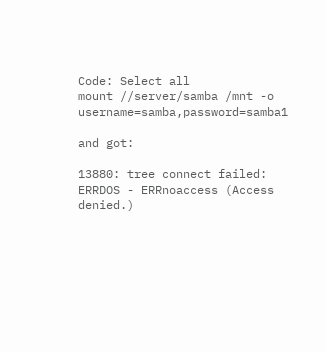Code: Select all
mount //server/samba /mnt -o username=samba,password=samba1

and got:

13880: tree connect failed: ERRDOS - ERRnoaccess (Access denied.)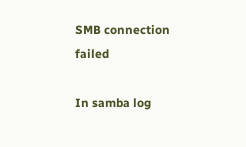SMB connection failed

In samba log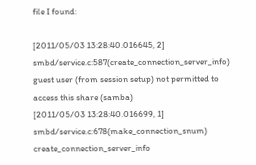file I found:

[2011/05/03 13:28:40.016645, 2] smbd/service.c:587(create_connection_server_info)
guest user (from session setup) not permitted to access this share (samba)
[2011/05/03 13:28:40.016699, 1] smbd/service.c:678(make_connection_snum)
create_connection_server_info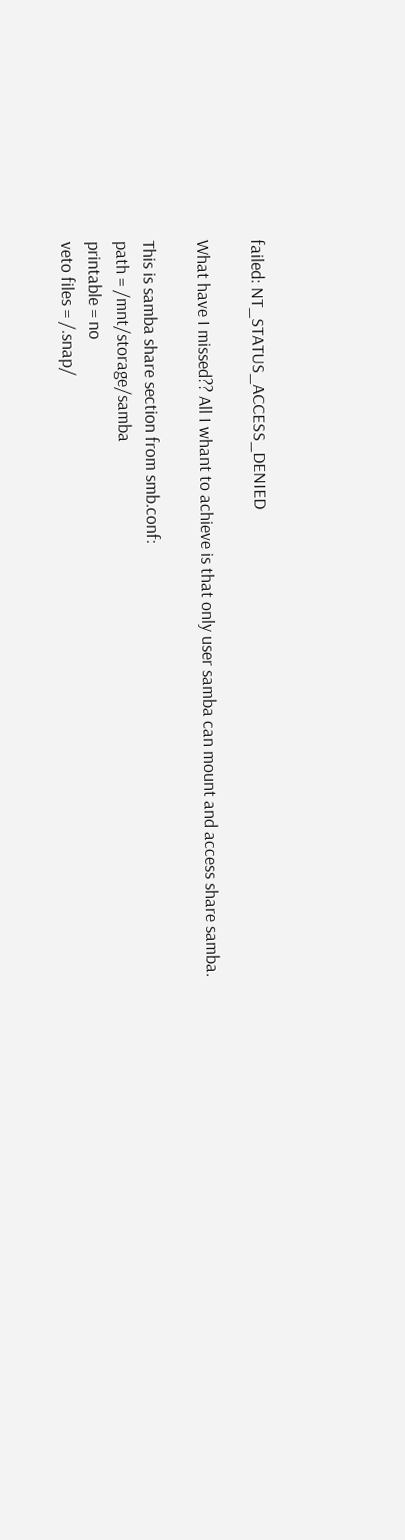failed: NT_STATUS_ACCESS_DENIED

What have I missed?? All I whant to achieve is that only user samba can mount and access share samba.

This is samba share section from smb.conf:
path = /mnt/storage/samba
printable = no
veto files = /.snap/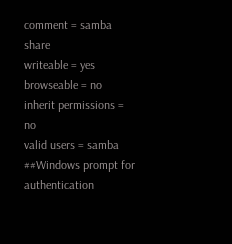comment = samba share
writeable = yes
browseable = no
inherit permissions = no
valid users = samba  ##Windows prompt for authentication